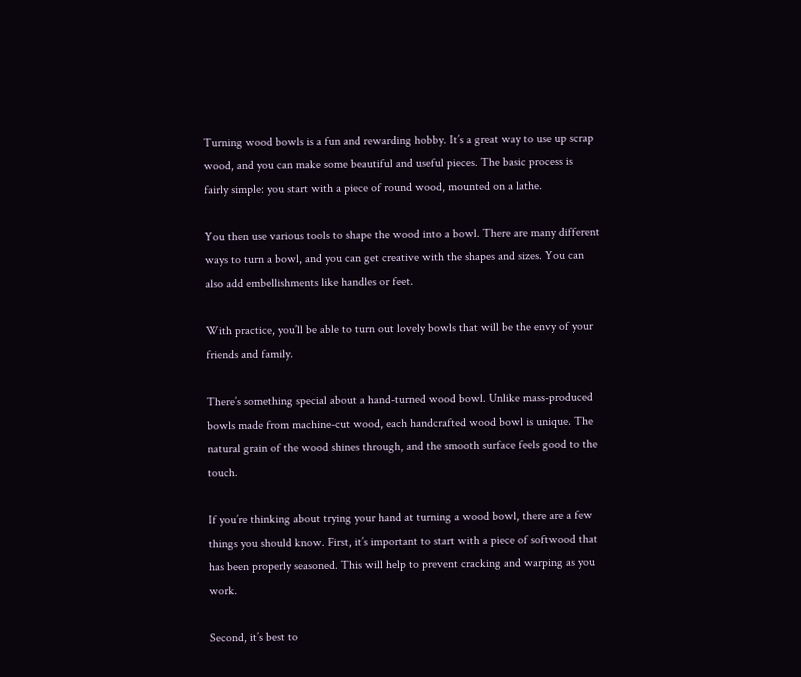Turning wood bowls is a fun and rewarding hobby. It’s a great way to use up scrap wood, and you can make some beautiful and useful pieces. The basic process is fairly simple: you start with a piece of round wood, mounted on a lathe.

You then use various tools to shape the wood into a bowl. There are many different ways to turn a bowl, and you can get creative with the shapes and sizes. You can also add embellishments like handles or feet.

With practice, you’ll be able to turn out lovely bowls that will be the envy of your friends and family.

There’s something special about a hand-turned wood bowl. Unlike mass-produced bowls made from machine-cut wood, each handcrafted wood bowl is unique. The natural grain of the wood shines through, and the smooth surface feels good to the touch.

If you’re thinking about trying your hand at turning a wood bowl, there are a few things you should know. First, it’s important to start with a piece of softwood that has been properly seasoned. This will help to prevent cracking and warping as you work.

Second, it’s best to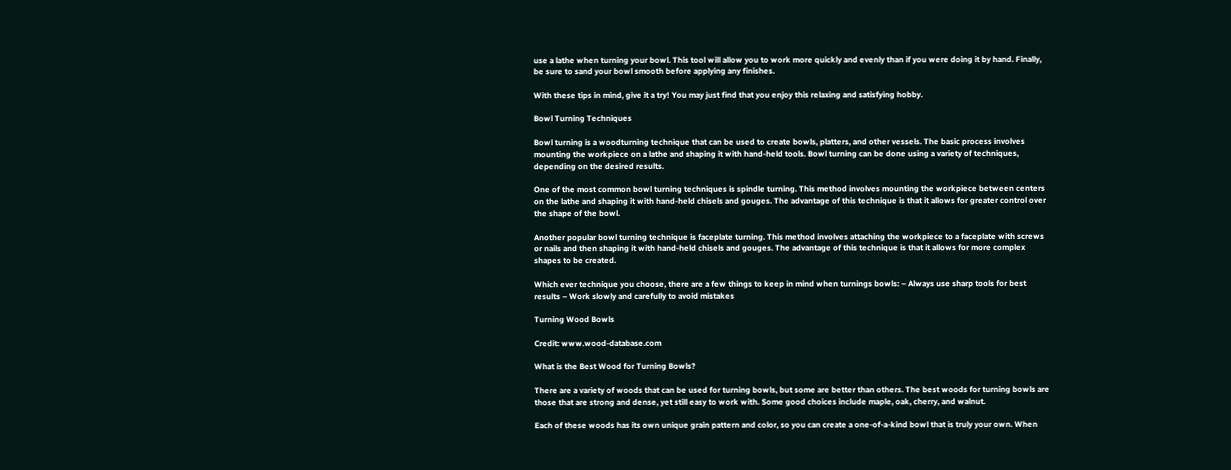use a lathe when turning your bowl. This tool will allow you to work more quickly and evenly than if you were doing it by hand. Finally, be sure to sand your bowl smooth before applying any finishes.

With these tips in mind, give it a try! You may just find that you enjoy this relaxing and satisfying hobby.

Bowl Turning Techniques

Bowl turning is a woodturning technique that can be used to create bowls, platters, and other vessels. The basic process involves mounting the workpiece on a lathe and shaping it with hand-held tools. Bowl turning can be done using a variety of techniques, depending on the desired results.

One of the most common bowl turning techniques is spindle turning. This method involves mounting the workpiece between centers on the lathe and shaping it with hand-held chisels and gouges. The advantage of this technique is that it allows for greater control over the shape of the bowl.

Another popular bowl turning technique is faceplate turning. This method involves attaching the workpiece to a faceplate with screws or nails and then shaping it with hand-held chisels and gouges. The advantage of this technique is that it allows for more complex shapes to be created.

Which ever technique you choose, there are a few things to keep in mind when turnings bowls: – Always use sharp tools for best results – Work slowly and carefully to avoid mistakes

Turning Wood Bowls

Credit: www.wood-database.com

What is the Best Wood for Turning Bowls?

There are a variety of woods that can be used for turning bowls, but some are better than others. The best woods for turning bowls are those that are strong and dense, yet still easy to work with. Some good choices include maple, oak, cherry, and walnut.

Each of these woods has its own unique grain pattern and color, so you can create a one-of-a-kind bowl that is truly your own. When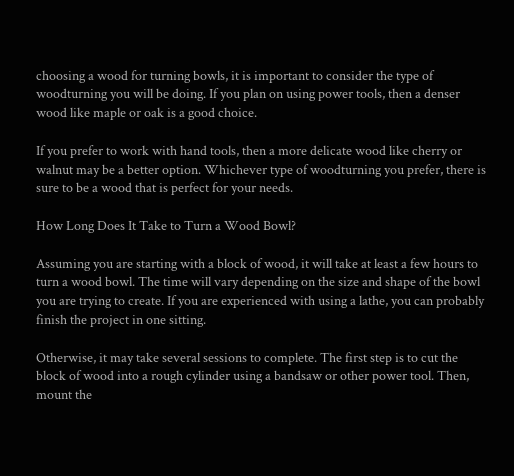choosing a wood for turning bowls, it is important to consider the type of woodturning you will be doing. If you plan on using power tools, then a denser wood like maple or oak is a good choice.

If you prefer to work with hand tools, then a more delicate wood like cherry or walnut may be a better option. Whichever type of woodturning you prefer, there is sure to be a wood that is perfect for your needs.

How Long Does It Take to Turn a Wood Bowl?

Assuming you are starting with a block of wood, it will take at least a few hours to turn a wood bowl. The time will vary depending on the size and shape of the bowl you are trying to create. If you are experienced with using a lathe, you can probably finish the project in one sitting.

Otherwise, it may take several sessions to complete. The first step is to cut the block of wood into a rough cylinder using a bandsaw or other power tool. Then, mount the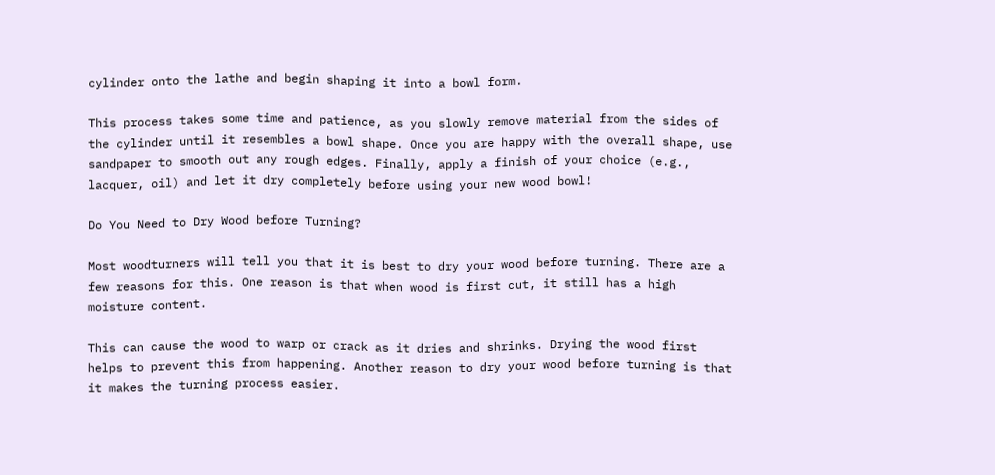cylinder onto the lathe and begin shaping it into a bowl form.

This process takes some time and patience, as you slowly remove material from the sides of the cylinder until it resembles a bowl shape. Once you are happy with the overall shape, use sandpaper to smooth out any rough edges. Finally, apply a finish of your choice (e.g., lacquer, oil) and let it dry completely before using your new wood bowl!

Do You Need to Dry Wood before Turning?

Most woodturners will tell you that it is best to dry your wood before turning. There are a few reasons for this. One reason is that when wood is first cut, it still has a high moisture content.

This can cause the wood to warp or crack as it dries and shrinks. Drying the wood first helps to prevent this from happening. Another reason to dry your wood before turning is that it makes the turning process easier.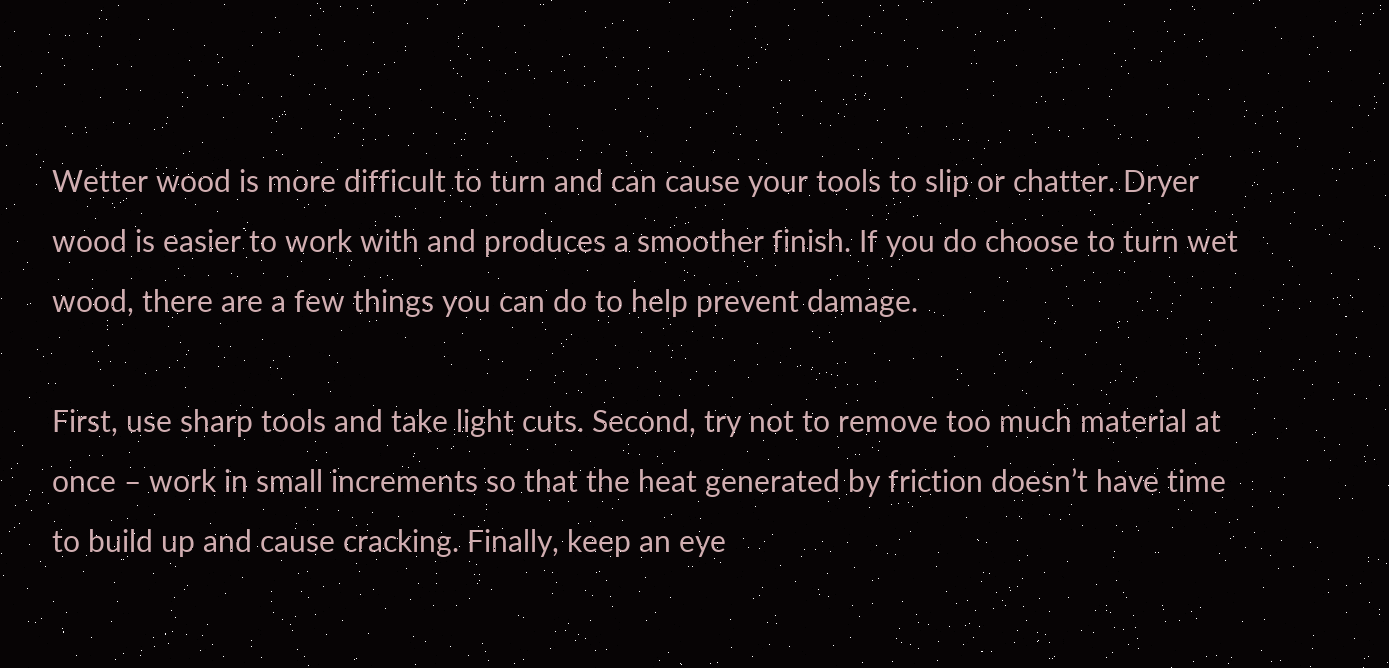Wetter wood is more difficult to turn and can cause your tools to slip or chatter. Dryer wood is easier to work with and produces a smoother finish. If you do choose to turn wet wood, there are a few things you can do to help prevent damage.

First, use sharp tools and take light cuts. Second, try not to remove too much material at once – work in small increments so that the heat generated by friction doesn’t have time to build up and cause cracking. Finally, keep an eye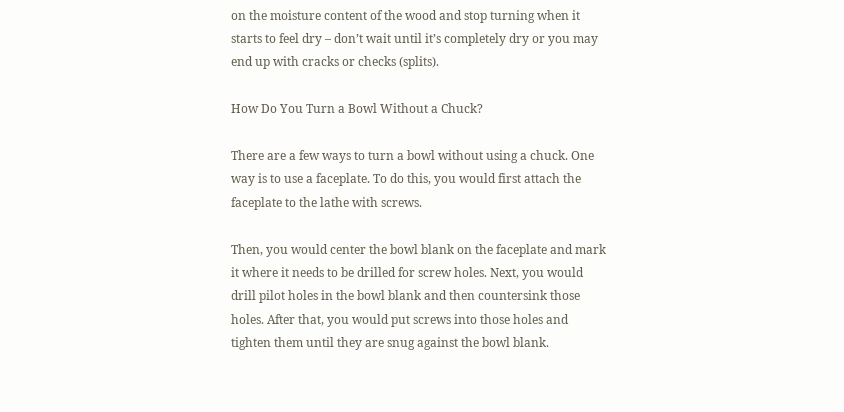on the moisture content of the wood and stop turning when it starts to feel dry – don’t wait until it’s completely dry or you may end up with cracks or checks (splits).

How Do You Turn a Bowl Without a Chuck?

There are a few ways to turn a bowl without using a chuck. One way is to use a faceplate. To do this, you would first attach the faceplate to the lathe with screws.

Then, you would center the bowl blank on the faceplate and mark it where it needs to be drilled for screw holes. Next, you would drill pilot holes in the bowl blank and then countersink those holes. After that, you would put screws into those holes and tighten them until they are snug against the bowl blank.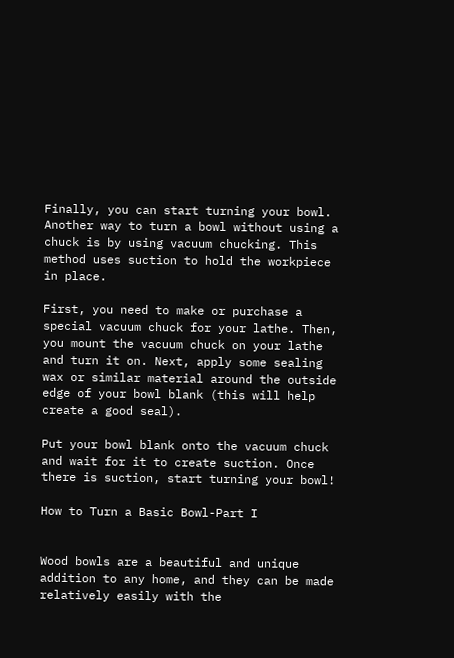Finally, you can start turning your bowl. Another way to turn a bowl without using a chuck is by using vacuum chucking. This method uses suction to hold the workpiece in place.

First, you need to make or purchase a special vacuum chuck for your lathe. Then, you mount the vacuum chuck on your lathe and turn it on. Next, apply some sealing wax or similar material around the outside edge of your bowl blank (this will help create a good seal).

Put your bowl blank onto the vacuum chuck and wait for it to create suction. Once there is suction, start turning your bowl!

How to Turn a Basic Bowl-Part I


Wood bowls are a beautiful and unique addition to any home, and they can be made relatively easily with the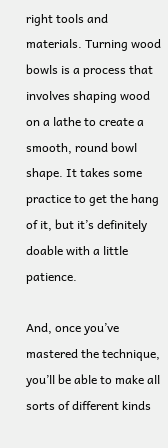right tools and materials. Turning wood bowls is a process that involves shaping wood on a lathe to create a smooth, round bowl shape. It takes some practice to get the hang of it, but it’s definitely doable with a little patience.

And, once you’ve mastered the technique, you’ll be able to make all sorts of different kinds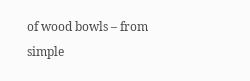of wood bowls – from simple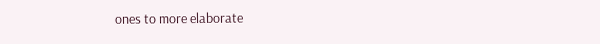ones to more elaborate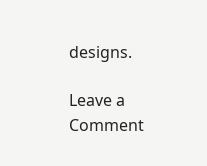designs.

Leave a Comment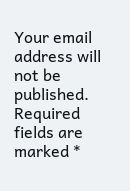Your email address will not be published. Required fields are marked *